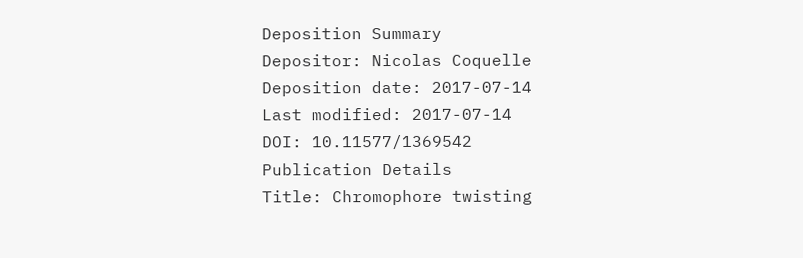Deposition Summary
Depositor: Nicolas Coquelle
Deposition date: 2017-07-14
Last modified: 2017-07-14
DOI: 10.11577/1369542
Publication Details
Title: Chromophore twisting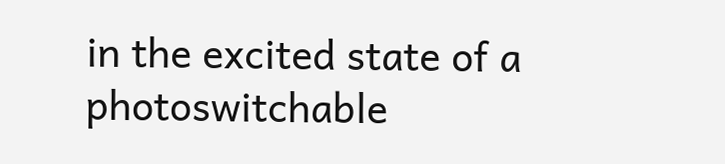in the excited state of a photoswitchable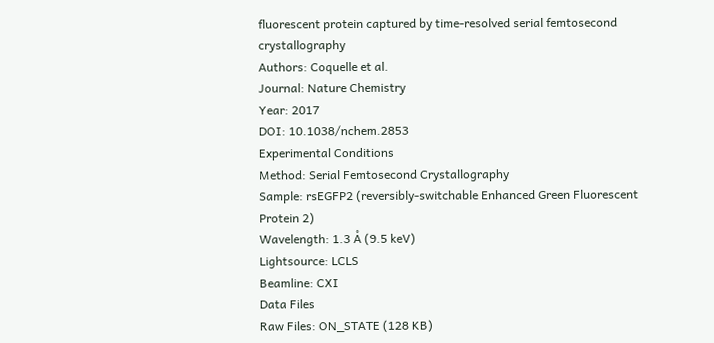fluorescent protein captured by time-resolved serial femtosecond crystallography
Authors: Coquelle et al.
Journal: Nature Chemistry
Year: 2017
DOI: 10.1038/nchem.2853
Experimental Conditions
Method: Serial Femtosecond Crystallography
Sample: rsEGFP2 (reversibly-switchable Enhanced Green Fluorescent Protein 2)
Wavelength: 1.3 Å (9.5 keV)
Lightsource: LCLS
Beamline: CXI
Data Files
Raw Files: ON_STATE (128 KB)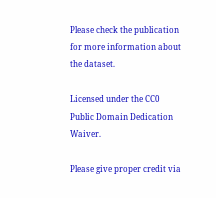Please check the publication for more information about the dataset.

Licensed under the CC0 Public Domain Dedication Waiver.

Please give proper credit via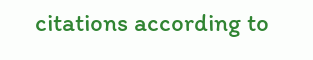citations according to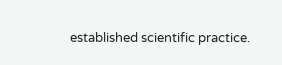established scientific practice.